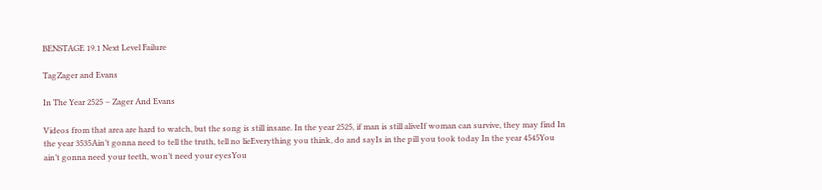BENSTAGE 19.1 Next Level Failure

TagZager and Evans

In The Year 2525 – Zager And Evans

Videos from that area are hard to watch, but the song is still insane. In the year 2525, if man is still aliveIf woman can survive, they may find In the year 3535Ain’t gonna need to tell the truth, tell no lieEverything you think, do and sayIs in the pill you took today In the year 4545You ain’t gonna need your teeth, won’t need your eyesYou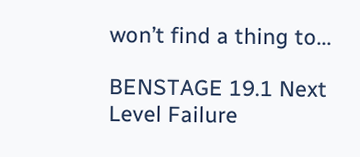won’t find a thing to...

BENSTAGE 19.1 Next Level Failure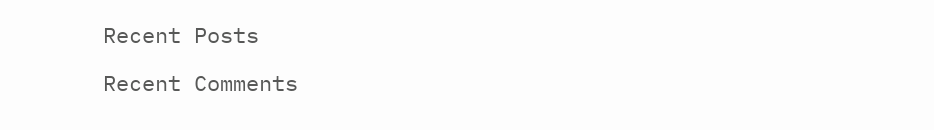Recent Posts

Recent Comments